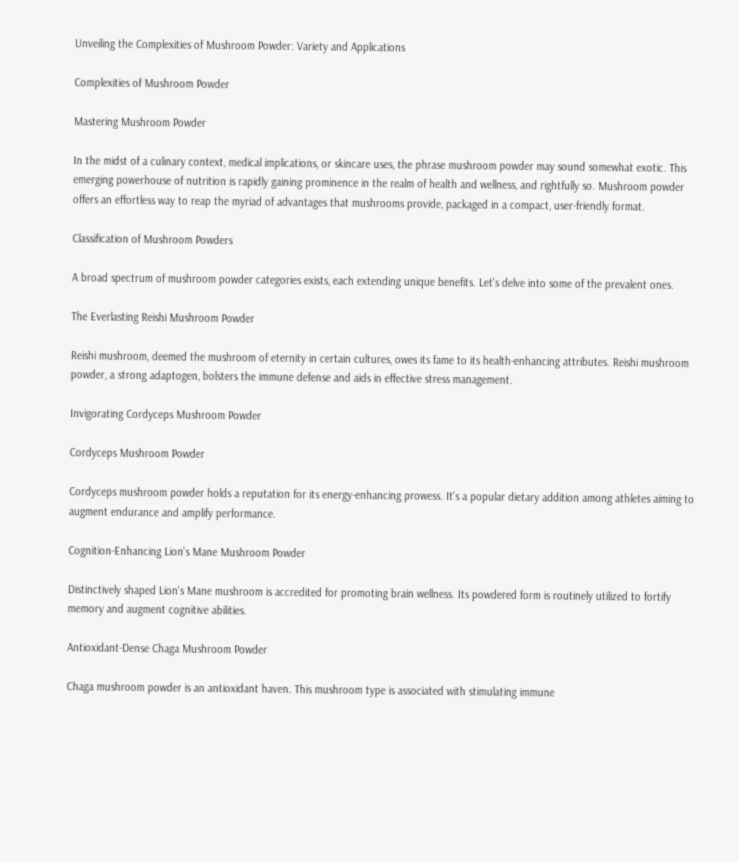Unveiling the Complexities of Mushroom Powder: Variety and Applications

Complexities of Mushroom Powder

Mastering Mushroom Powder

In the midst of a culinary context, medical implications, or skincare uses, the phrase mushroom powder may sound somewhat exotic. This emerging powerhouse of nutrition is rapidly gaining prominence in the realm of health and wellness, and rightfully so. Mushroom powder offers an effortless way to reap the myriad of advantages that mushrooms provide, packaged in a compact, user-friendly format.

Classification of Mushroom Powders

A broad spectrum of mushroom powder categories exists, each extending unique benefits. Let's delve into some of the prevalent ones.

The Everlasting Reishi Mushroom Powder

Reishi mushroom, deemed the mushroom of eternity in certain cultures, owes its fame to its health-enhancing attributes. Reishi mushroom powder, a strong adaptogen, bolsters the immune defense and aids in effective stress management.

Invigorating Cordyceps Mushroom Powder

Cordyceps Mushroom Powder

Cordyceps mushroom powder holds a reputation for its energy-enhancing prowess. It's a popular dietary addition among athletes aiming to augment endurance and amplify performance.

Cognition-Enhancing Lion's Mane Mushroom Powder

Distinctively shaped Lion's Mane mushroom is accredited for promoting brain wellness. Its powdered form is routinely utilized to fortify memory and augment cognitive abilities.

Antioxidant-Dense Chaga Mushroom Powder

Chaga mushroom powder is an antioxidant haven. This mushroom type is associated with stimulating immune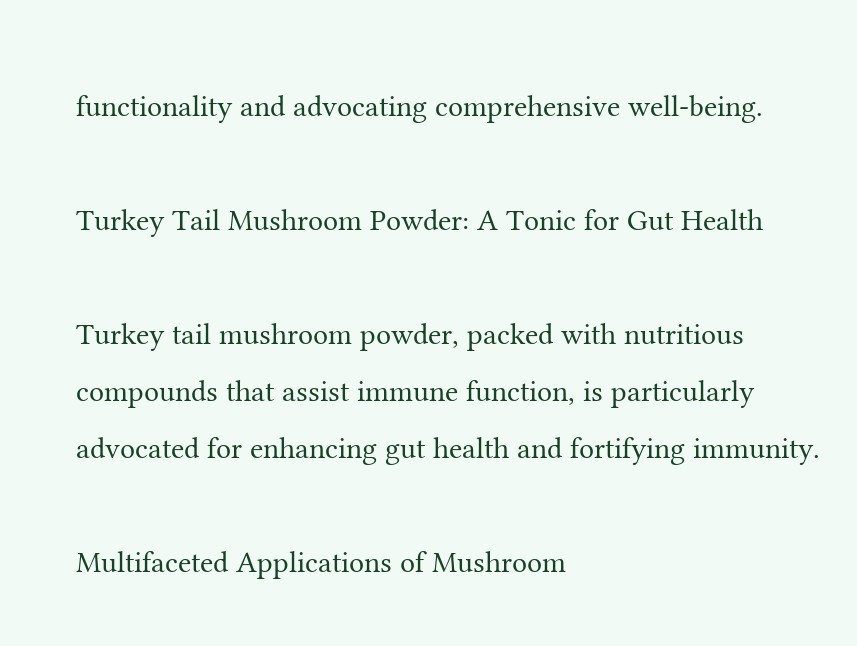functionality and advocating comprehensive well-being.

Turkey Tail Mushroom Powder: A Tonic for Gut Health

Turkey tail mushroom powder, packed with nutritious compounds that assist immune function, is particularly advocated for enhancing gut health and fortifying immunity.

Multifaceted Applications of Mushroom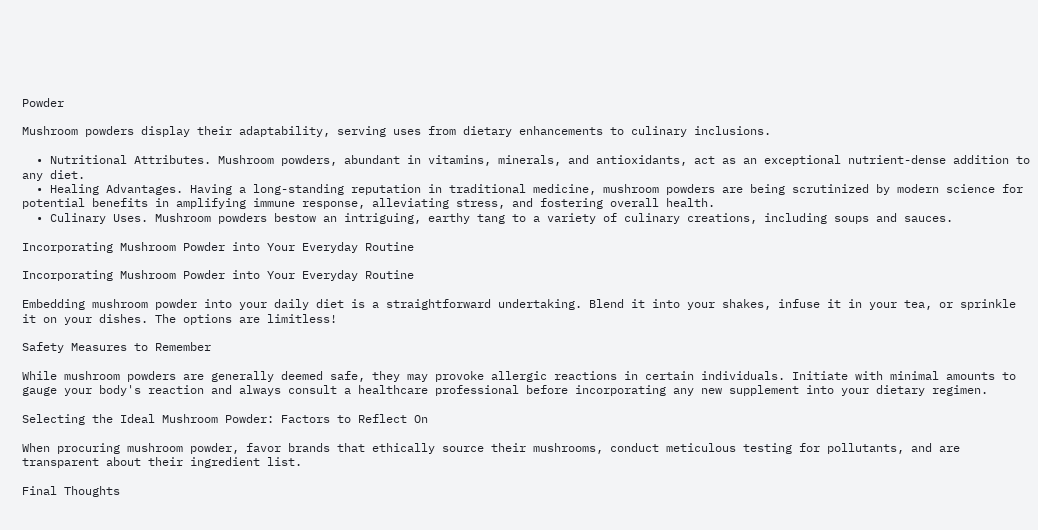Powder

Mushroom powders display their adaptability, serving uses from dietary enhancements to culinary inclusions.

  • Nutritional Attributes. Mushroom powders, abundant in vitamins, minerals, and antioxidants, act as an exceptional nutrient-dense addition to any diet.
  • Healing Advantages. Having a long-standing reputation in traditional medicine, mushroom powders are being scrutinized by modern science for potential benefits in amplifying immune response, alleviating stress, and fostering overall health.
  • Culinary Uses. Mushroom powders bestow an intriguing, earthy tang to a variety of culinary creations, including soups and sauces.

Incorporating Mushroom Powder into Your Everyday Routine

Incorporating Mushroom Powder into Your Everyday Routine

Embedding mushroom powder into your daily diet is a straightforward undertaking. Blend it into your shakes, infuse it in your tea, or sprinkle it on your dishes. The options are limitless!

Safety Measures to Remember

While mushroom powders are generally deemed safe, they may provoke allergic reactions in certain individuals. Initiate with minimal amounts to gauge your body's reaction and always consult a healthcare professional before incorporating any new supplement into your dietary regimen.

Selecting the Ideal Mushroom Powder: Factors to Reflect On

When procuring mushroom powder, favor brands that ethically source their mushrooms, conduct meticulous testing for pollutants, and are transparent about their ingredient list.

Final Thoughts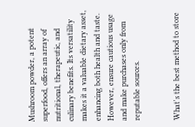Mushroom powder, a potent superfood, offers an array of nutritional, therapeutic, and culinary benefits. Its versatility makes it a valuable dietary asset, enhancing both health and taste. However, ensure cautious usage and make purchases only from reputable sources.


What's the best method to store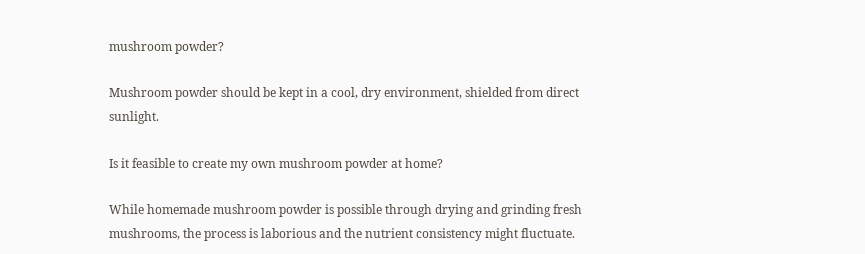mushroom powder?

Mushroom powder should be kept in a cool, dry environment, shielded from direct sunlight.

Is it feasible to create my own mushroom powder at home?

While homemade mushroom powder is possible through drying and grinding fresh mushrooms, the process is laborious and the nutrient consistency might fluctuate.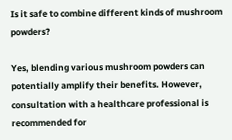Is it safe to combine different kinds of mushroom powders?

Yes, blending various mushroom powders can potentially amplify their benefits. However, consultation with a healthcare professional is recommended for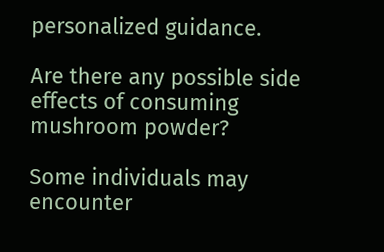personalized guidance.

Are there any possible side effects of consuming mushroom powder?

Some individuals may encounter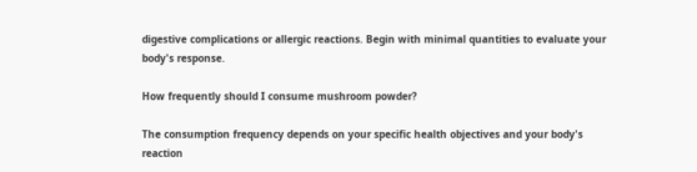digestive complications or allergic reactions. Begin with minimal quantities to evaluate your body's response.

How frequently should I consume mushroom powder?

The consumption frequency depends on your specific health objectives and your body's reaction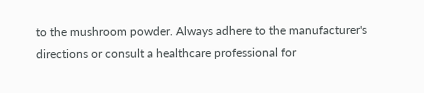to the mushroom powder. Always adhere to the manufacturer's directions or consult a healthcare professional for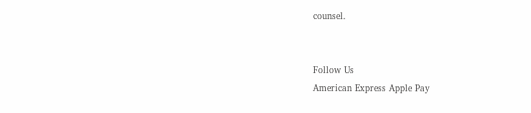counsel.


Follow Us
American Express Apple Pay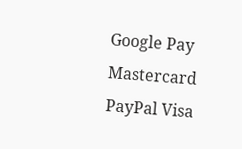Google Pay Mastercard PayPal Visa